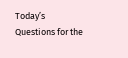Today’s Questions for the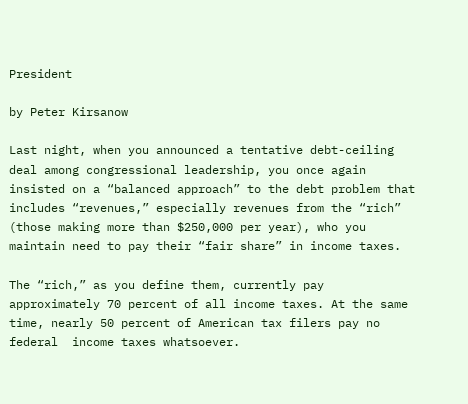President

by Peter Kirsanow

Last night, when you announced a tentative debt-ceiling deal among congressional leadership, you once again insisted on a “balanced approach” to the debt problem that includes “revenues,” especially revenues from the “rich” (those making more than $250,000 per year), who you maintain need to pay their “fair share” in income taxes.

The “rich,” as you define them, currently pay approximately 70 percent of all income taxes. At the same time, nearly 50 percent of American tax filers pay no federal  income taxes whatsoever.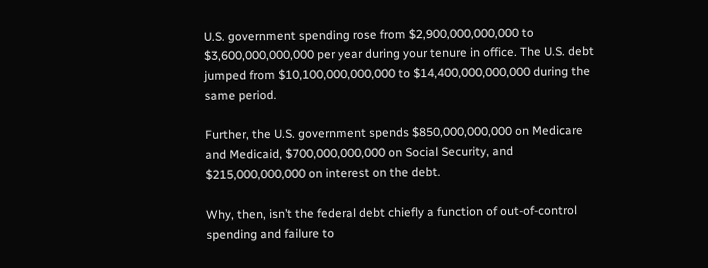U.S. government spending rose from $2,900,000,000,000 to $3,600,000,000,000 per year during your tenure in office. The U.S. debt jumped from $10,100,000,000,000 to $14,400,000,000,000 during the same period.

Further, the U.S. government spends $850,000,000,000 on Medicare and Medicaid, $700,000,000,000 on Social Security, and $215,000,000,000 on interest on the debt.

Why, then, isn’t the federal debt chiefly a function of out-of-control spending and failure to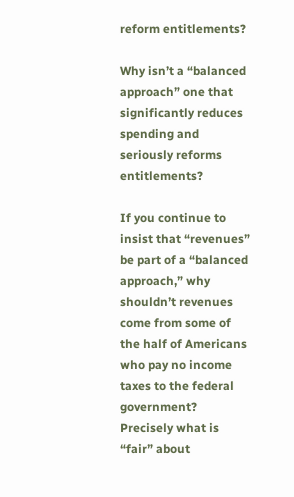reform entitlements?

Why isn’t a “balanced approach” one that significantly reduces spending and seriously reforms entitlements?

If you continue to insist that “revenues” be part of a “balanced approach,” why shouldn’t revenues come from some of the half of Americans who pay no income taxes to the federal government? Precisely what is “fair” about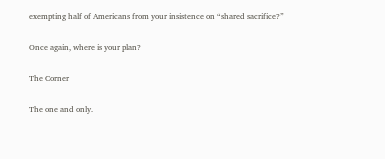exempting half of Americans from your insistence on “shared sacrifice?”

Once again, where is your plan?

The Corner

The one and only.